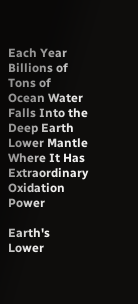Each Year Billions of Tons of Ocean Water Falls Into the Deep Earth Lower Mantle Where It Has Extraordinary Oxidation Power

Earth's Lower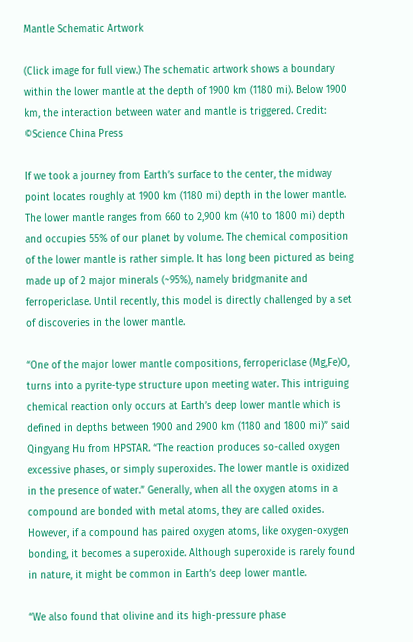Mantle Schematic Artwork

(Click image for full view.) The schematic artwork shows a boundary within the lower mantle at the depth of 1900 km (1180 mi). Below 1900 km, the interaction between water and mantle is triggered. Credit: ©Science China Press

If we took a journey from Earth’s surface to the center, the midway point locates roughly at 1900 km (1180 mi) depth in the lower mantle. The lower mantle ranges from 660 to 2,900 km (410 to 1800 mi) depth and occupies 55% of our planet by volume. The chemical composition of the lower mantle is rather simple. It has long been pictured as being made up of 2 major minerals (~95%), namely bridgmanite and ferropericlase. Until recently, this model is directly challenged by a set of discoveries in the lower mantle.

“One of the major lower mantle compositions, ferropericlase (Mg,Fe)O, turns into a pyrite-type structure upon meeting water. This intriguing chemical reaction only occurs at Earth’s deep lower mantle which is defined in depths between 1900 and 2900 km (1180 and 1800 mi)” said Qingyang Hu from HPSTAR. “The reaction produces so-called oxygen excessive phases, or simply superoxides. The lower mantle is oxidized in the presence of water.” Generally, when all the oxygen atoms in a compound are bonded with metal atoms, they are called oxides. However, if a compound has paired oxygen atoms, like oxygen-oxygen bonding, it becomes a superoxide. Although superoxide is rarely found in nature, it might be common in Earth’s deep lower mantle.

“We also found that olivine and its high-pressure phase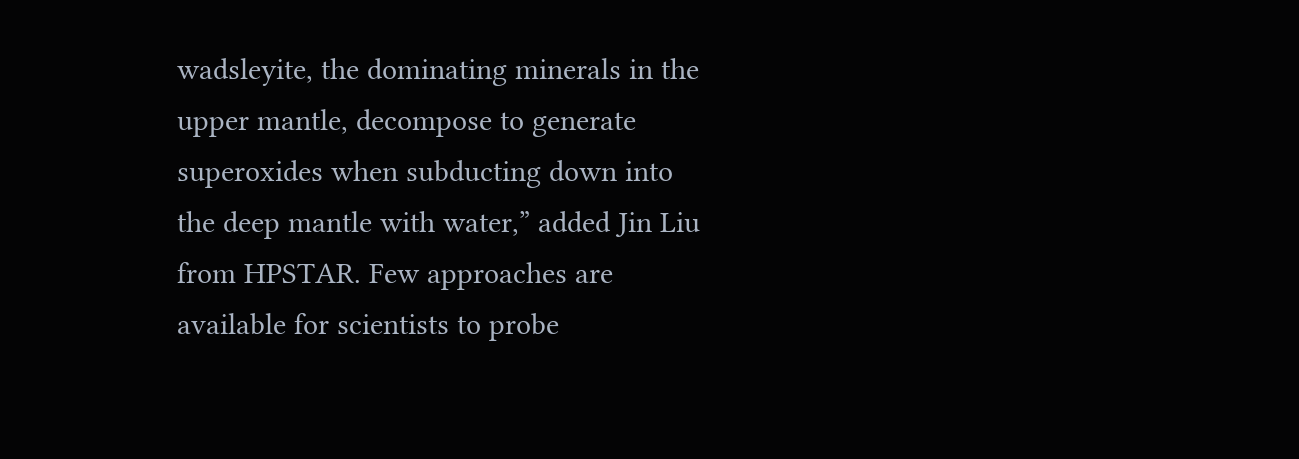wadsleyite, the dominating minerals in the upper mantle, decompose to generate superoxides when subducting down into the deep mantle with water,” added Jin Liu from HPSTAR. Few approaches are available for scientists to probe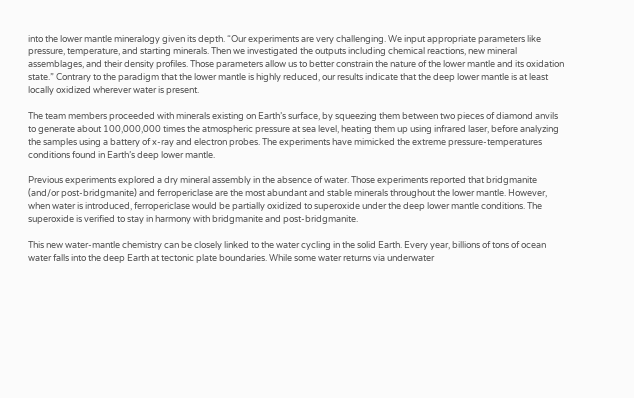into the lower mantle mineralogy given its depth. “Our experiments are very challenging. We input appropriate parameters like pressure, temperature, and starting minerals. Then we investigated the outputs including chemical reactions, new mineral assemblages, and their density profiles. Those parameters allow us to better constrain the nature of the lower mantle and its oxidation state.” Contrary to the paradigm that the lower mantle is highly reduced, our results indicate that the deep lower mantle is at least locally oxidized wherever water is present.

The team members proceeded with minerals existing on Earth’s surface, by squeezing them between two pieces of diamond anvils to generate about 100,000,000 times the atmospheric pressure at sea level, heating them up using infrared laser, before analyzing the samples using a battery of x-ray and electron probes. The experiments have mimicked the extreme pressure-temperatures conditions found in Earth’s deep lower mantle.

Previous experiments explored a dry mineral assembly in the absence of water. Those experiments reported that bridgmanite (and/or post-bridgmanite) and ferropericlase are the most abundant and stable minerals throughout the lower mantle. However, when water is introduced, ferropericlase would be partially oxidized to superoxide under the deep lower mantle conditions. The superoxide is verified to stay in harmony with bridgmanite and post-bridgmanite.

This new water-mantle chemistry can be closely linked to the water cycling in the solid Earth. Every year, billions of tons of ocean water falls into the deep Earth at tectonic plate boundaries. While some water returns via underwater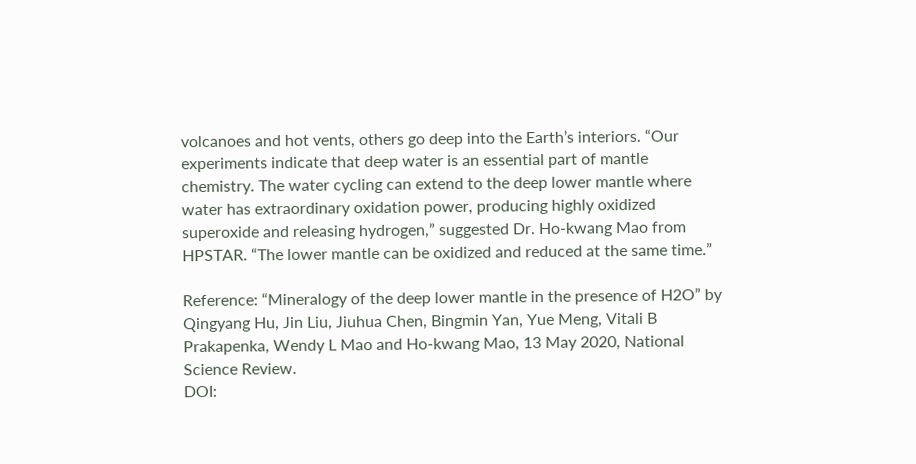volcanoes and hot vents, others go deep into the Earth’s interiors. “Our experiments indicate that deep water is an essential part of mantle chemistry. The water cycling can extend to the deep lower mantle where water has extraordinary oxidation power, producing highly oxidized superoxide and releasing hydrogen,” suggested Dr. Ho-kwang Mao from HPSTAR. “The lower mantle can be oxidized and reduced at the same time.”

Reference: “Mineralogy of the deep lower mantle in the presence of H2O” by Qingyang Hu, Jin Liu, Jiuhua Chen, Bingmin Yan, Yue Meng, Vitali B Prakapenka, Wendy L Mao and Ho-kwang Mao, 13 May 2020, National Science Review.
DOI: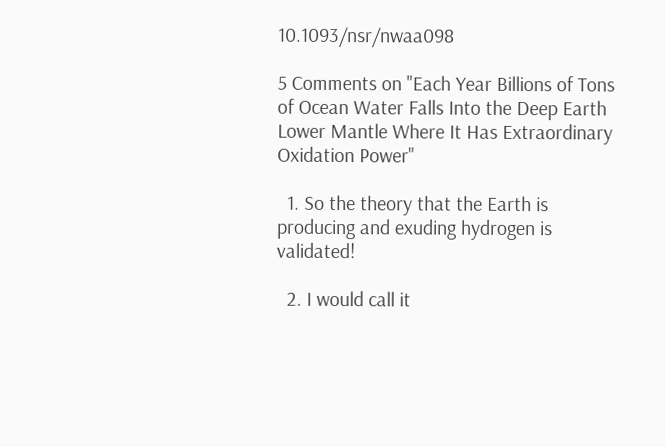10.1093/nsr/nwaa098

5 Comments on "Each Year Billions of Tons of Ocean Water Falls Into the Deep Earth Lower Mantle Where It Has Extraordinary Oxidation Power"

  1. So the theory that the Earth is producing and exuding hydrogen is validated!

  2. I would call it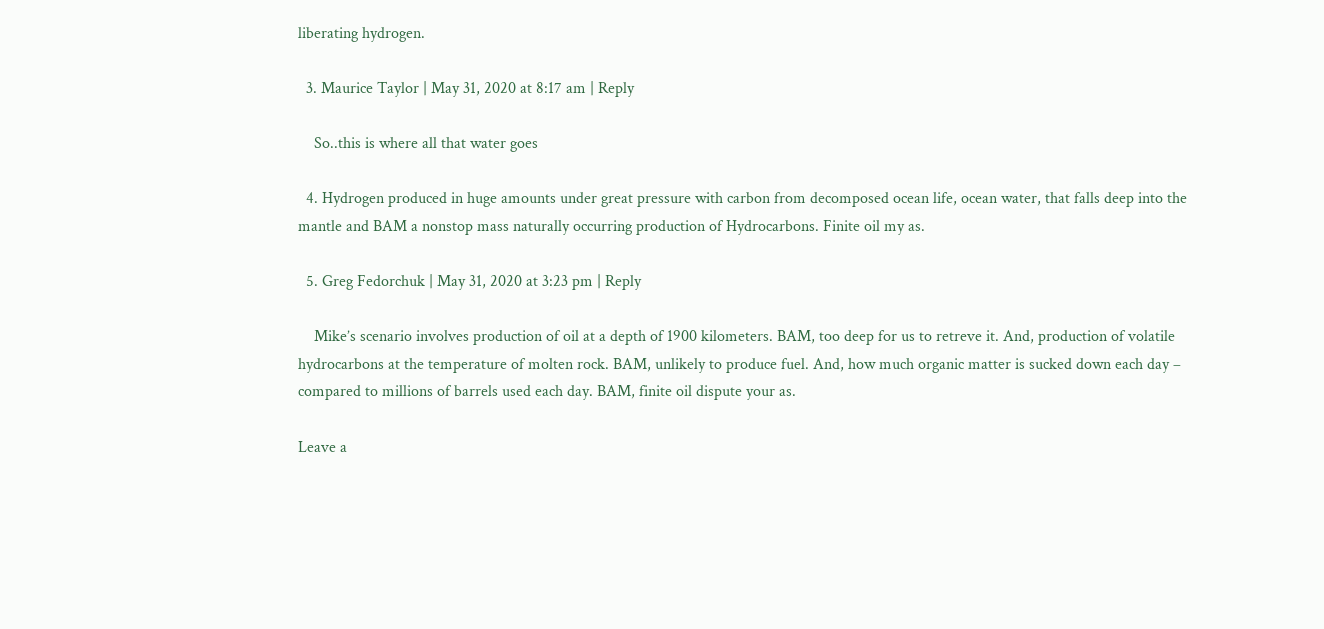liberating hydrogen.

  3. Maurice Taylor | May 31, 2020 at 8:17 am | Reply

    So..this is where all that water goes

  4. Hydrogen produced in huge amounts under great pressure with carbon from decomposed ocean life, ocean water, that falls deep into the mantle and BAM a nonstop mass naturally occurring production of Hydrocarbons. Finite oil my as.

  5. Greg Fedorchuk | May 31, 2020 at 3:23 pm | Reply

    Mike’s scenario involves production of oil at a depth of 1900 kilometers. BAM, too deep for us to retreve it. And, production of volatile hydrocarbons at the temperature of molten rock. BAM, unlikely to produce fuel. And, how much organic matter is sucked down each day – compared to millions of barrels used each day. BAM, finite oil dispute your as.

Leave a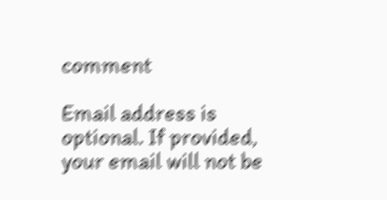comment

Email address is optional. If provided, your email will not be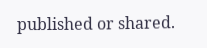published or shared.